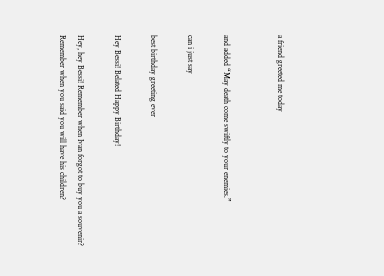a friend greeted me today


and added “May death come swiftly to your enemies.”

can i just say

best birthday greeting ever

Hey Bessi! Belated Happy Birthday!

Hey, hey Bessi! Remember when Ivan forgot to buy you a souvenir? Remember when you said you will have his children?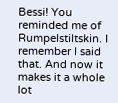Bessi! You reminded me of Rumpelstiltskin. I remember I said that. And now it makes it a whole lot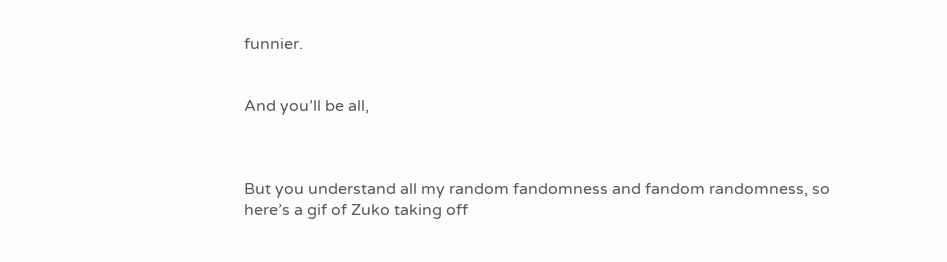funnier.


And you’ll be all,



But you understand all my random fandomness and fandom randomness, so here’s a gif of Zuko taking off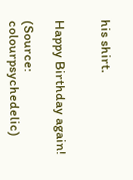his shirt.


Happy Birthday again!

(Source: colourpsychedelic)